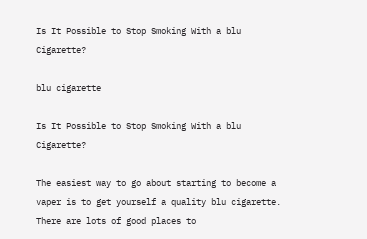Is It Possible to Stop Smoking With a blu Cigarette?

blu cigarette

Is It Possible to Stop Smoking With a blu Cigarette?

The easiest way to go about starting to become a vaper is to get yourself a quality blu cigarette. There are lots of good places to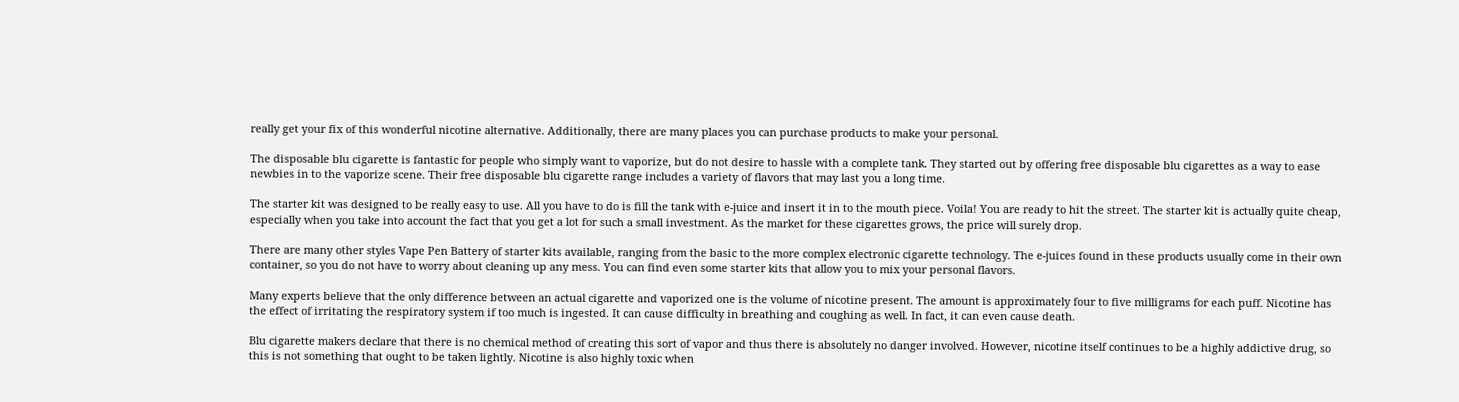really get your fix of this wonderful nicotine alternative. Additionally, there are many places you can purchase products to make your personal.

The disposable blu cigarette is fantastic for people who simply want to vaporize, but do not desire to hassle with a complete tank. They started out by offering free disposable blu cigarettes as a way to ease newbies in to the vaporize scene. Their free disposable blu cigarette range includes a variety of flavors that may last you a long time.

The starter kit was designed to be really easy to use. All you have to do is fill the tank with e-juice and insert it in to the mouth piece. Voila! You are ready to hit the street. The starter kit is actually quite cheap, especially when you take into account the fact that you get a lot for such a small investment. As the market for these cigarettes grows, the price will surely drop.

There are many other styles Vape Pen Battery of starter kits available, ranging from the basic to the more complex electronic cigarette technology. The e-juices found in these products usually come in their own container, so you do not have to worry about cleaning up any mess. You can find even some starter kits that allow you to mix your personal flavors.

Many experts believe that the only difference between an actual cigarette and vaporized one is the volume of nicotine present. The amount is approximately four to five milligrams for each puff. Nicotine has the effect of irritating the respiratory system if too much is ingested. It can cause difficulty in breathing and coughing as well. In fact, it can even cause death.

Blu cigarette makers declare that there is no chemical method of creating this sort of vapor and thus there is absolutely no danger involved. However, nicotine itself continues to be a highly addictive drug, so this is not something that ought to be taken lightly. Nicotine is also highly toxic when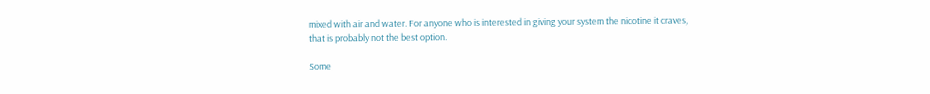mixed with air and water. For anyone who is interested in giving your system the nicotine it craves, that is probably not the best option.

Some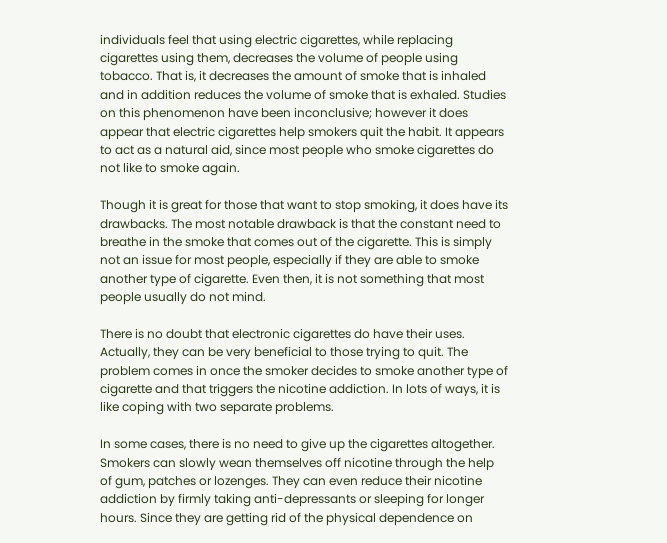individuals feel that using electric cigarettes, while replacing cigarettes using them, decreases the volume of people using tobacco. That is, it decreases the amount of smoke that is inhaled and in addition reduces the volume of smoke that is exhaled. Studies on this phenomenon have been inconclusive; however it does appear that electric cigarettes help smokers quit the habit. It appears to act as a natural aid, since most people who smoke cigarettes do not like to smoke again.

Though it is great for those that want to stop smoking, it does have its drawbacks. The most notable drawback is that the constant need to breathe in the smoke that comes out of the cigarette. This is simply not an issue for most people, especially if they are able to smoke another type of cigarette. Even then, it is not something that most people usually do not mind.

There is no doubt that electronic cigarettes do have their uses. Actually, they can be very beneficial to those trying to quit. The problem comes in once the smoker decides to smoke another type of cigarette and that triggers the nicotine addiction. In lots of ways, it is like coping with two separate problems.

In some cases, there is no need to give up the cigarettes altogether. Smokers can slowly wean themselves off nicotine through the help of gum, patches or lozenges. They can even reduce their nicotine addiction by firmly taking anti-depressants or sleeping for longer hours. Since they are getting rid of the physical dependence on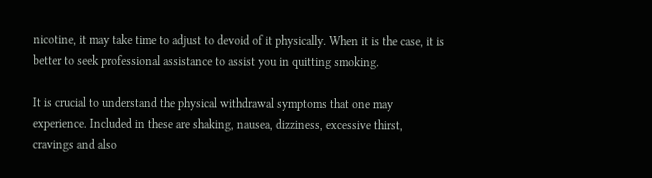nicotine, it may take time to adjust to devoid of it physically. When it is the case, it is better to seek professional assistance to assist you in quitting smoking.

It is crucial to understand the physical withdrawal symptoms that one may experience. Included in these are shaking, nausea, dizziness, excessive thirst, cravings and also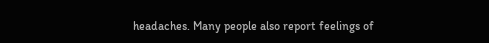headaches. Many people also report feelings of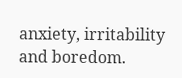anxiety, irritability and boredom.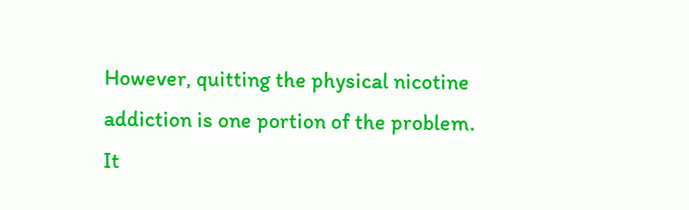However, quitting the physical nicotine addiction is one portion of the problem. It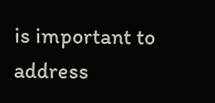is important to address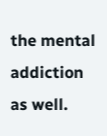the mental addiction as well.